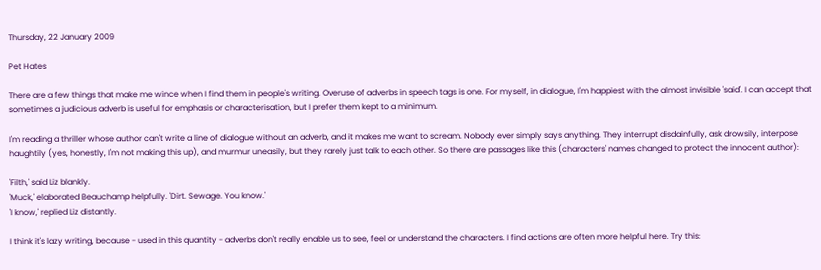Thursday, 22 January 2009

Pet Hates

There are a few things that make me wince when I find them in people's writing. Overuse of adverbs in speech tags is one. For myself, in dialogue, I'm happiest with the almost invisible 'said'. I can accept that sometimes a judicious adverb is useful for emphasis or characterisation, but I prefer them kept to a minimum.

I'm reading a thriller whose author can't write a line of dialogue without an adverb, and it makes me want to scream. Nobody ever simply says anything. They interrupt disdainfully, ask drowsily, interpose haughtily (yes, honestly, I'm not making this up), and murmur uneasily, but they rarely just talk to each other. So there are passages like this (characters' names changed to protect the innocent author):

'Filth,' said Liz blankly.
'Muck,' elaborated Beauchamp helpfully. 'Dirt. Sewage. You know.'
'I know,' replied Liz distantly.

I think it's lazy writing, because - used in this quantity - adverbs don't really enable us to see, feel or understand the characters. I find actions are often more helpful here. Try this: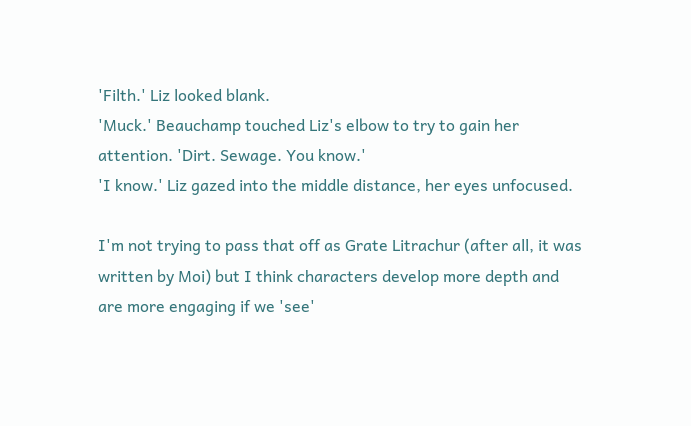'Filth.' Liz looked blank.
'Muck.' Beauchamp touched Liz's elbow to try to gain her attention. 'Dirt. Sewage. You know.'
'I know.' Liz gazed into the middle distance, her eyes unfocused.

I'm not trying to pass that off as Grate Litrachur (after all, it was written by Moi) but I think characters develop more depth and are more engaging if we 'see'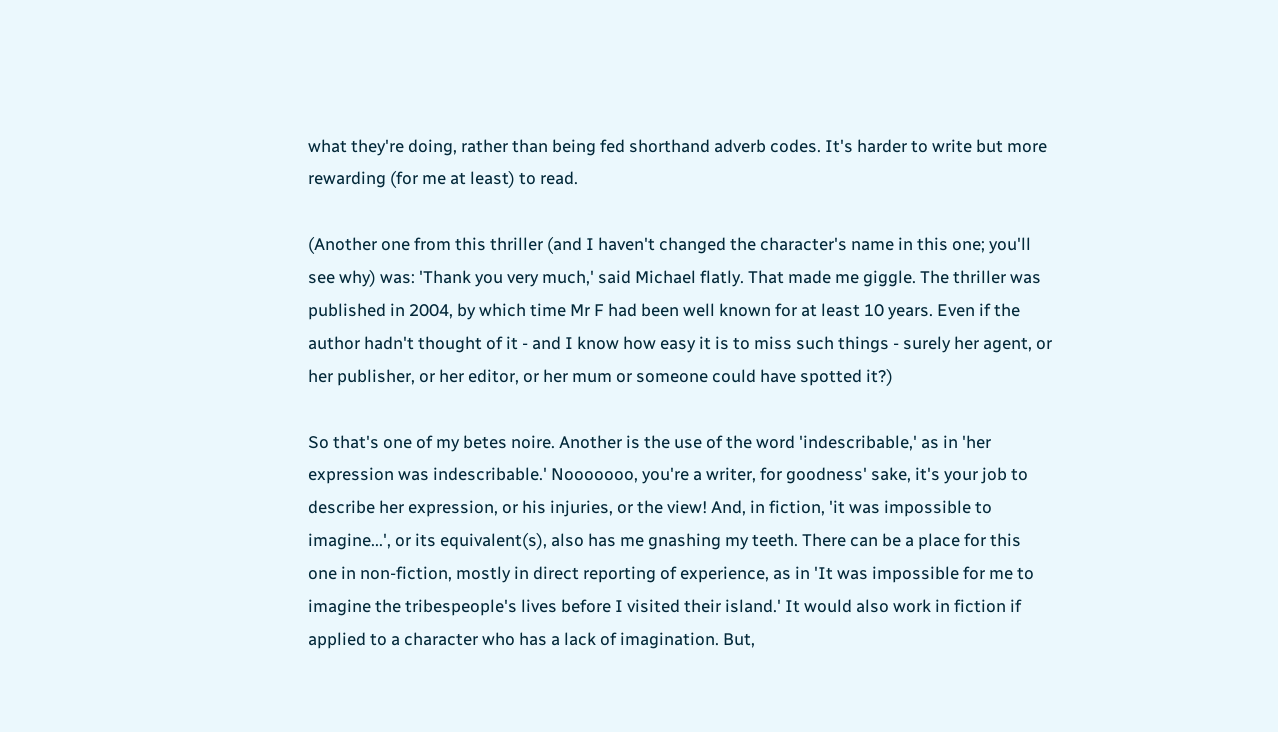what they're doing, rather than being fed shorthand adverb codes. It's harder to write but more rewarding (for me at least) to read.

(Another one from this thriller (and I haven't changed the character's name in this one; you'll see why) was: 'Thank you very much,' said Michael flatly. That made me giggle. The thriller was published in 2004, by which time Mr F had been well known for at least 10 years. Even if the author hadn't thought of it - and I know how easy it is to miss such things - surely her agent, or her publisher, or her editor, or her mum or someone could have spotted it?)

So that's one of my betes noire. Another is the use of the word 'indescribable,' as in 'her expression was indescribable.' Nooooooo, you're a writer, for goodness' sake, it's your job to describe her expression, or his injuries, or the view! And, in fiction, 'it was impossible to imagine...', or its equivalent(s), also has me gnashing my teeth. There can be a place for this one in non-fiction, mostly in direct reporting of experience, as in 'It was impossible for me to imagine the tribespeople's lives before I visited their island.' It would also work in fiction if applied to a character who has a lack of imagination. But,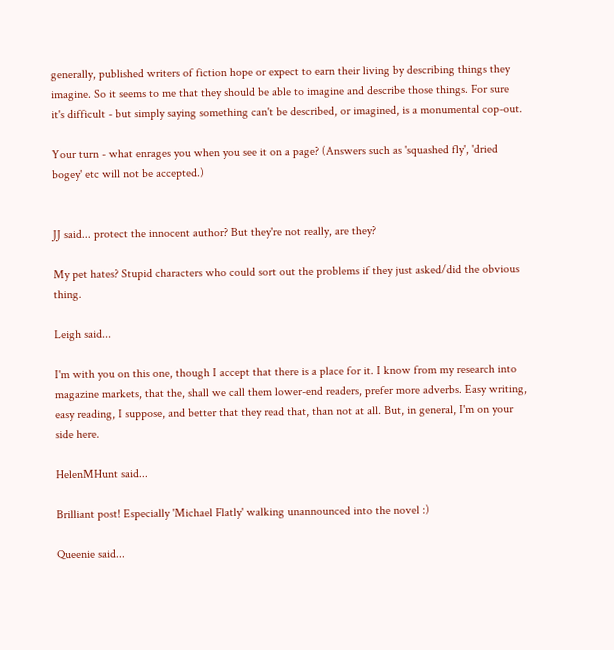generally, published writers of fiction hope or expect to earn their living by describing things they imagine. So it seems to me that they should be able to imagine and describe those things. For sure it's difficult - but simply saying something can't be described, or imagined, is a monumental cop-out.

Your turn - what enrages you when you see it on a page? (Answers such as 'squashed fly', 'dried bogey' etc will not be accepted.)


JJ said... protect the innocent author? But they're not really, are they?

My pet hates? Stupid characters who could sort out the problems if they just asked/did the obvious thing.

Leigh said...

I'm with you on this one, though I accept that there is a place for it. I know from my research into magazine markets, that the, shall we call them lower-end readers, prefer more adverbs. Easy writing, easy reading, I suppose, and better that they read that, than not at all. But, in general, I'm on your side here.

HelenMHunt said...

Brilliant post! Especially 'Michael Flatly' walking unannounced into the novel :)

Queenie said...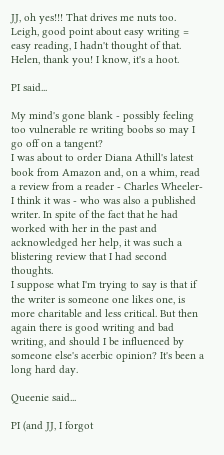JJ, oh yes!!! That drives me nuts too. Leigh, good point about easy writing = easy reading, I hadn't thought of that. Helen, thank you! I know, it's a hoot.

PI said...

My mind's gone blank - possibly feeling too vulnerable re writing boobs so may I go off on a tangent?
I was about to order Diana Athill's latest book from Amazon and, on a whim, read a review from a reader - Charles Wheeler- I think it was - who was also a published writer. In spite of the fact that he had worked with her in the past and acknowledged her help, it was such a blistering review that I had second thoughts.
I suppose what I'm trying to say is that if the writer is someone one likes one, is more charitable and less critical. But then again there is good writing and bad writing, and should I be influenced by someone else's acerbic opinion? It's been a long hard day.

Queenie said...

PI (and JJ, I forgot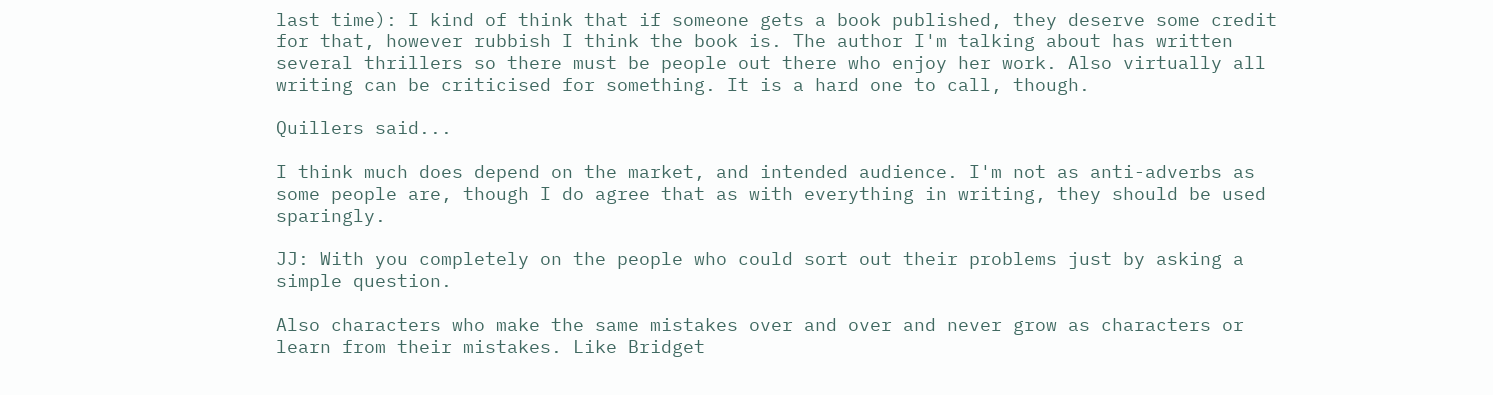last time): I kind of think that if someone gets a book published, they deserve some credit for that, however rubbish I think the book is. The author I'm talking about has written several thrillers so there must be people out there who enjoy her work. Also virtually all writing can be criticised for something. It is a hard one to call, though.

Quillers said...

I think much does depend on the market, and intended audience. I'm not as anti-adverbs as some people are, though I do agree that as with everything in writing, they should be used sparingly.

JJ: With you completely on the people who could sort out their problems just by asking a simple question.

Also characters who make the same mistakes over and over and never grow as characters or learn from their mistakes. Like Bridget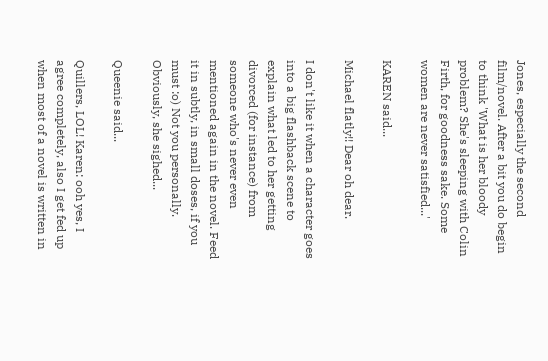Jones, especially the second film/novel. After a bit you do begin to think 'What is her bloody problem? She's sleeping with Colin Firth, for goodness sake. Some women are never satisfied...'

KAREN said...

Michael flatly!! Dear oh dear.

I don't like it when a character goes into a big flashback scene to explain what led to her getting divorced (for instance) from someone who's never even mentioned again in the novel. Feed it in subtly, in small doses, if you must :o) Not you personally. Obviously, she sighed...

Queenie said...

Quillers, LOL! Karen: ooh yes, I agree completely, also I get fed up when most of a novel is written in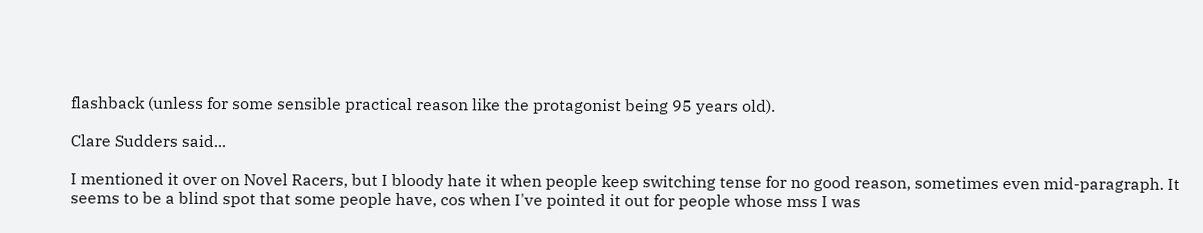flashback (unless for some sensible practical reason like the protagonist being 95 years old).

Clare Sudders said...

I mentioned it over on Novel Racers, but I bloody hate it when people keep switching tense for no good reason, sometimes even mid-paragraph. It seems to be a blind spot that some people have, cos when I've pointed it out for people whose mss I was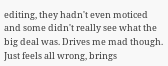editing, they hadn't even moticed and some didn't really see what the big deal was. Drives me mad though. Just feels all wrong, brings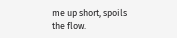me up short, spoils the flow.